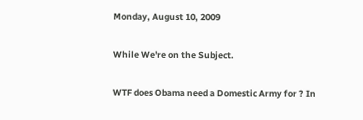Monday, August 10, 2009

While We're on the Subject.

WTF does Obama need a Domestic Army for ? In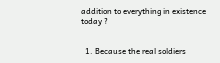addition to everything in existence today ?


  1. Because the real soldiers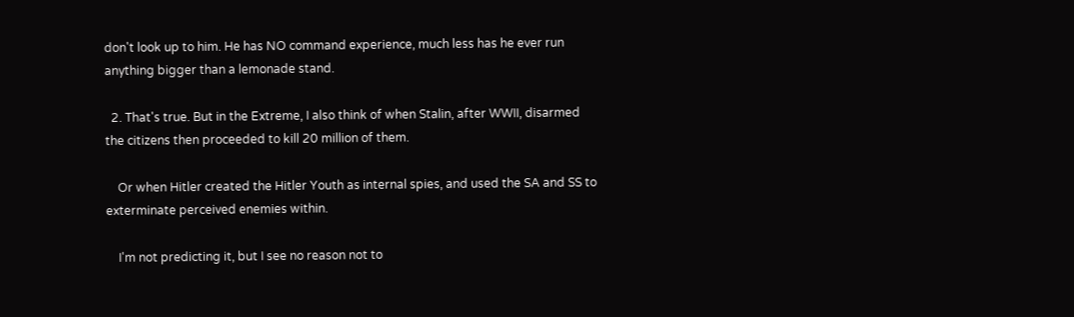don't look up to him. He has NO command experience, much less has he ever run anything bigger than a lemonade stand.

  2. That's true. But in the Extreme, I also think of when Stalin, after WWII, disarmed the citizens then proceeded to kill 20 million of them.

    Or when Hitler created the Hitler Youth as internal spies, and used the SA and SS to exterminate perceived enemies within.

    I'm not predicting it, but I see no reason not to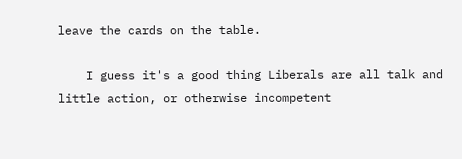leave the cards on the table.

    I guess it's a good thing Liberals are all talk and little action, or otherwise incompetent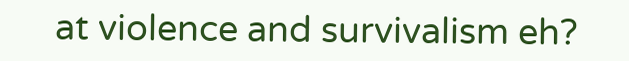at violence and survivalism eh?